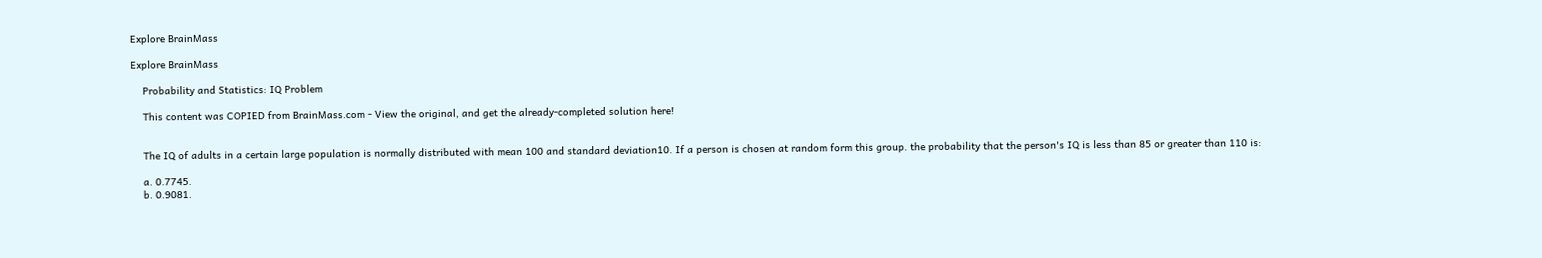Explore BrainMass

Explore BrainMass

    Probability and Statistics: IQ Problem

    This content was COPIED from BrainMass.com - View the original, and get the already-completed solution here!


    The IQ of adults in a certain large population is normally distributed with mean 100 and standard deviation10. If a person is chosen at random form this group. the probability that the person's IQ is less than 85 or greater than 110 is:

    a. 0.7745.
    b. 0.9081.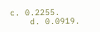c. 0.2255.
    d. 0.0919.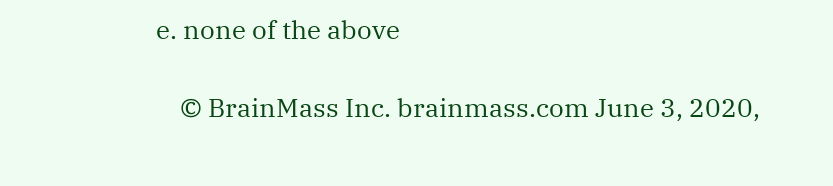e. none of the above

    © BrainMass Inc. brainmass.com June 3, 2020,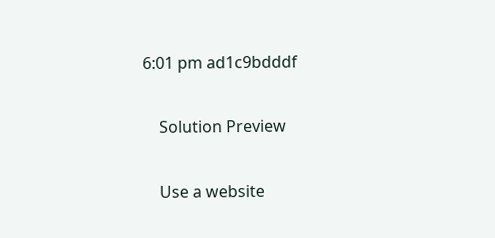6:01 pm ad1c9bdddf

    Solution Preview

    Use a website